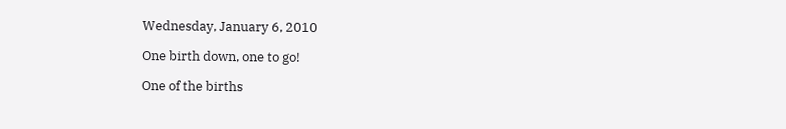Wednesday, January 6, 2010

One birth down, one to go!

One of the births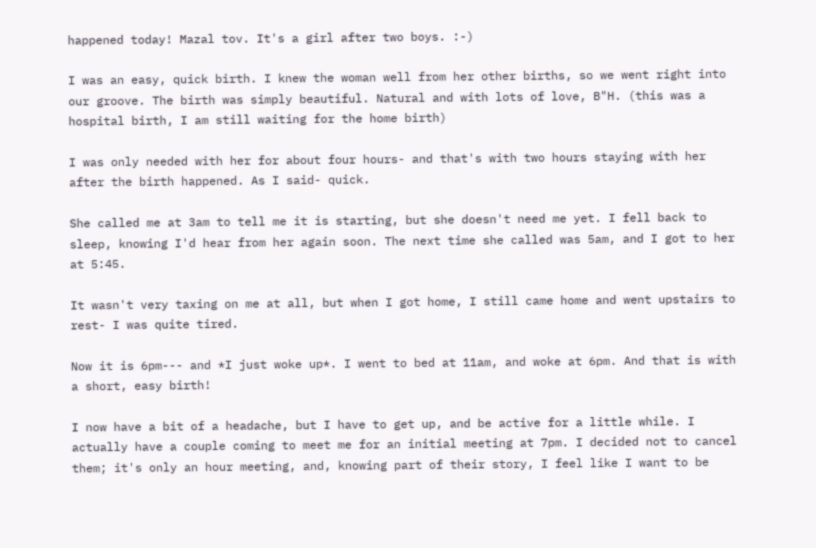happened today! Mazal tov. It's a girl after two boys. :-)

I was an easy, quick birth. I knew the woman well from her other births, so we went right into our groove. The birth was simply beautiful. Natural and with lots of love, B"H. (this was a hospital birth, I am still waiting for the home birth)

I was only needed with her for about four hours- and that's with two hours staying with her after the birth happened. As I said- quick.

She called me at 3am to tell me it is starting, but she doesn't need me yet. I fell back to sleep, knowing I'd hear from her again soon. The next time she called was 5am, and I got to her at 5:45.

It wasn't very taxing on me at all, but when I got home, I still came home and went upstairs to rest- I was quite tired.

Now it is 6pm--- and *I just woke up*. I went to bed at 11am, and woke at 6pm. And that is with a short, easy birth!

I now have a bit of a headache, but I have to get up, and be active for a little while. I actually have a couple coming to meet me for an initial meeting at 7pm. I decided not to cancel them; it's only an hour meeting, and, knowing part of their story, I feel like I want to be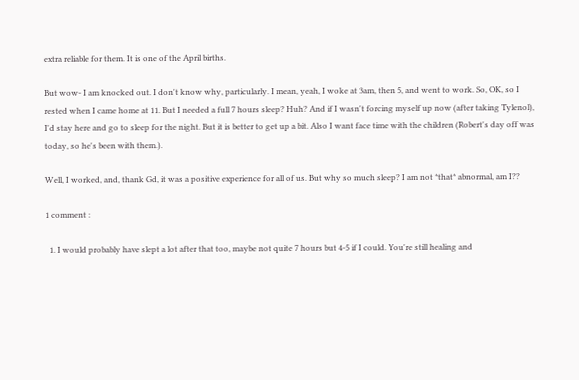extra reliable for them. It is one of the April births.

But wow- I am knocked out. I don't know why, particularly. I mean, yeah, I woke at 3am, then 5, and went to work. So, OK, so I rested when I came home at 11. But I needed a full 7 hours sleep? Huh? And if I wasn't forcing myself up now (after taking Tylenol), I'd stay here and go to sleep for the night. But it is better to get up a bit. Also I want face time with the children (Robert's day off was today, so he's been with them.).

Well, I worked, and, thank Gd, it was a positive experience for all of us. But why so much sleep? I am not *that* abnormal, am I??

1 comment :

  1. I would probably have slept a lot after that too, maybe not quite 7 hours but 4-5 if I could. You're still healing and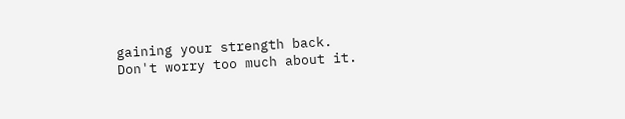gaining your strength back. Don't worry too much about it.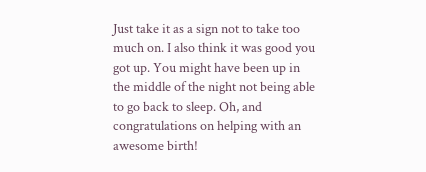Just take it as a sign not to take too much on. I also think it was good you got up. You might have been up in the middle of the night not being able to go back to sleep. Oh, and congratulations on helping with an awesome birth!